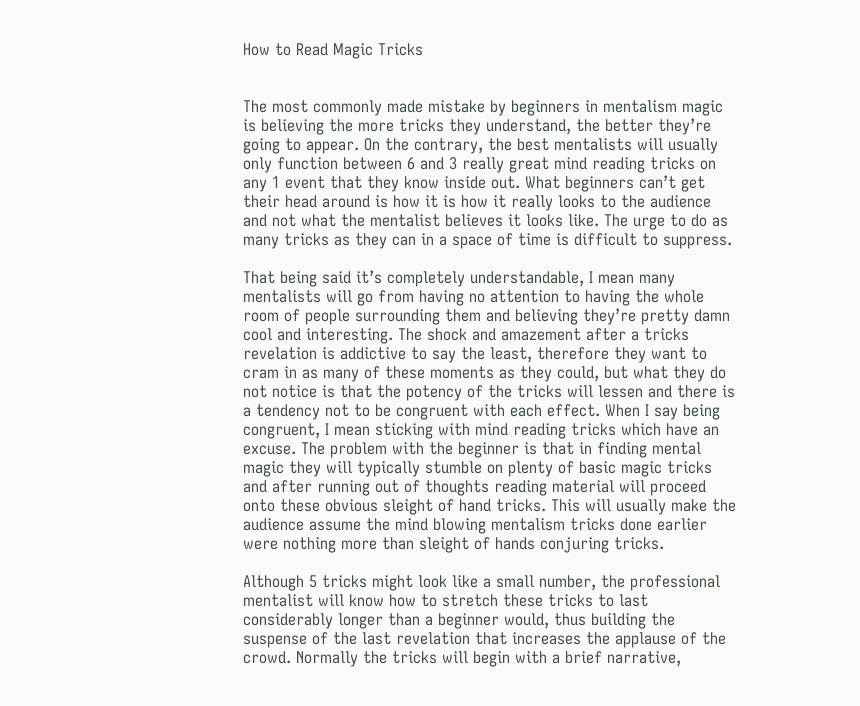How to Read Magic Tricks


The most commonly made mistake by beginners in mentalism magic is believing the more tricks they understand, the better they’re going to appear. On the contrary, the best mentalists will usually only function between 6 and 3 really great mind reading tricks on any 1 event that they know inside out. What beginners can’t get their head around is how it is how it really looks to the audience and not what the mentalist believes it looks like. The urge to do as many tricks as they can in a space of time is difficult to suppress.

That being said it’s completely understandable, I mean many mentalists will go from having no attention to having the whole room of people surrounding them and believing they’re pretty damn cool and interesting. The shock and amazement after a tricks revelation is addictive to say the least, therefore they want to cram in as many of these moments as they could, but what they do not notice is that the potency of the tricks will lessen and there is a tendency not to be congruent with each effect. When I say being congruent, I mean sticking with mind reading tricks which have an excuse. The problem with the beginner is that in finding mental magic they will typically stumble on plenty of basic magic tricks and after running out of thoughts reading material will proceed onto these obvious sleight of hand tricks. This will usually make the audience assume the mind blowing mentalism tricks done earlier were nothing more than sleight of hands conjuring tricks.

Although 5 tricks might look like a small number, the professional mentalist will know how to stretch these tricks to last considerably longer than a beginner would, thus building the suspense of the last revelation that increases the applause of the crowd. Normally the tricks will begin with a brief narrative,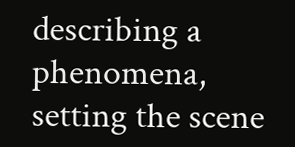describing a phenomena, setting the scene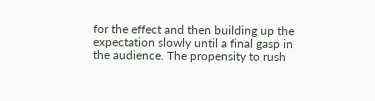for the effect and then building up the expectation slowly until a final gasp in the audience. The propensity to rush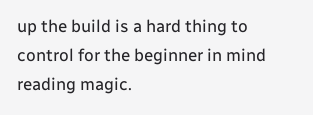up the build is a hard thing to control for the beginner in mind reading magic.